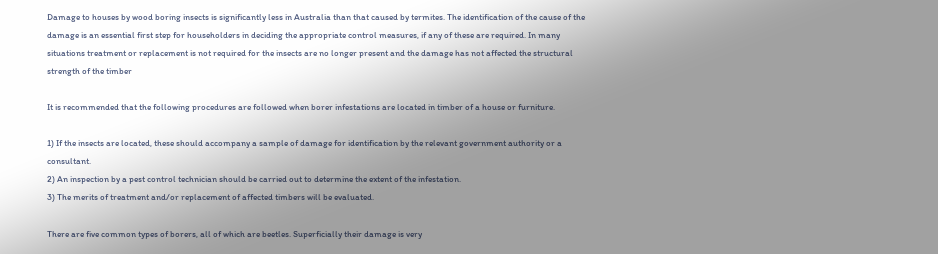Damage to houses by wood boring insects is significantly less in Australia than that caused by termites. The identification of the cause of the damage is an essential first step for householders in deciding the appropriate control measures, if any of these are required. In many situations treatment or replacement is not required for the insects are no longer present and the damage has not affected the structural strength of the timber

It is recommended that the following procedures are followed when borer infestations are located in timber of a house or furniture.

1) If the insects are located, these should accompany a sample of damage for identification by the relevant government authority or a consultant.
2) An inspection by a pest control technician should be carried out to determine the extent of the infestation.
3) The merits of treatment and/or replacement of affected timbers will be evaluated.

There are five common types of borers, all of which are beetles. Superficially their damage is very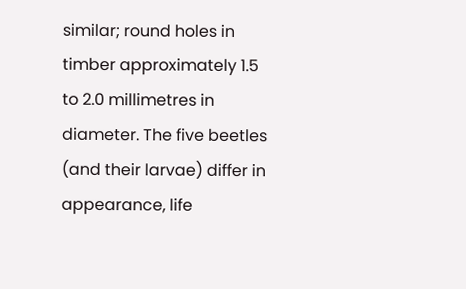similar; round holes in timber approximately 1.5 to 2.0 millimetres in diameter. The five beetles (and their larvae) differ in appearance, life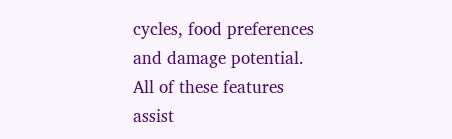cycles, food preferences and damage potential. All of these features assist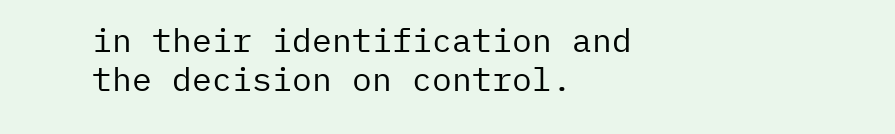in their identification and the decision on control.